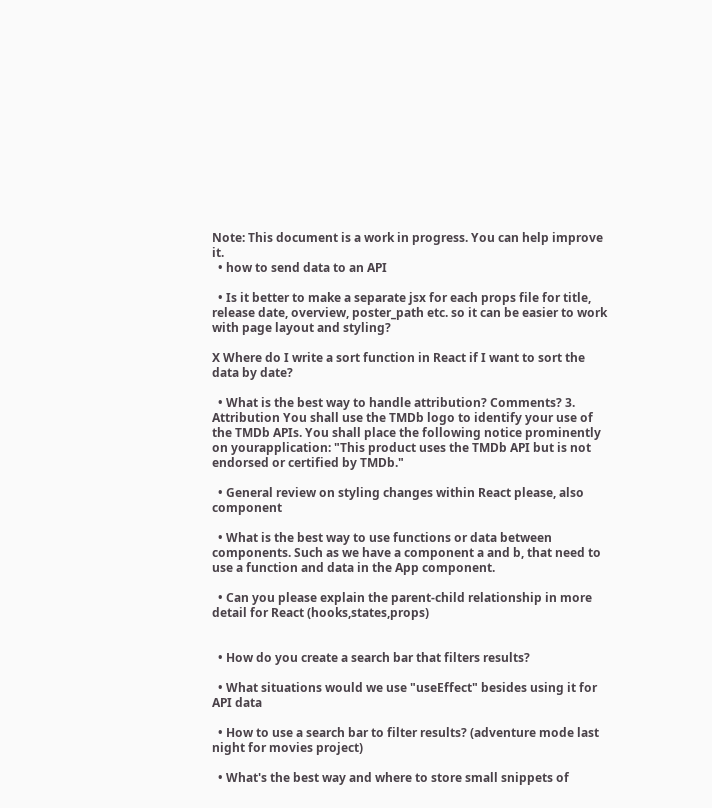Note: This document is a work in progress. You can help improve it.
  • how to send data to an API

  • Is it better to make a separate jsx for each props file for title, release date, overview, poster_path etc. so it can be easier to work with page layout and styling?

X Where do I write a sort function in React if I want to sort the data by date?

  • What is the best way to handle attribution? Comments? 3. Attribution You shall use the TMDb logo to identify your use of the TMDb APIs. You shall place the following notice prominently on yourapplication: "This product uses the TMDb API but is not endorsed or certified by TMDb."

  • General review on styling changes within React please, also component

  • What is the best way to use functions or data between components. Such as we have a component a and b, that need to use a function and data in the App component.

  • Can you please explain the parent-child relationship in more detail for React (hooks,states,props)


  • How do you create a search bar that filters results?

  • What situations would we use "useEffect" besides using it for API data

  • How to use a search bar to filter results? (adventure mode last night for movies project)

  • What's the best way and where to store small snippets of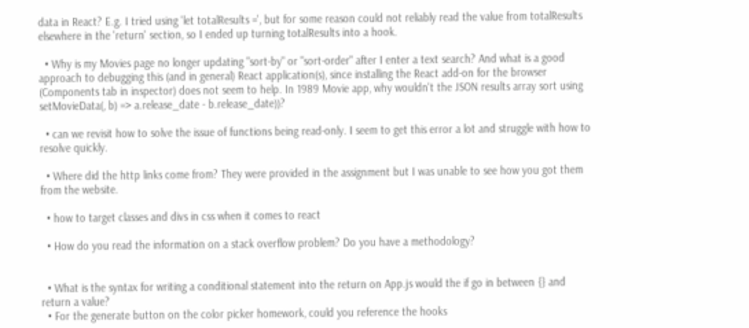data in React? E.g. I tried using 'let totalResults =', but for some reason could not reliably read the value from totalResults elsewhere in the 'return' section, so I ended up turning totalResults into a hook.

  • Why is my Movies page no longer updating "sort-by" or "sort-order" after I enter a text search? And what is a good approach to debugging this (and in general) React application(s), since installing the React add-on for the browser (Components tab in inspector) does not seem to help. In 1989 Movie app, why wouldn't the JSON results array sort using setMovieData(, b) => a.release_date - b.release_date))?

  • can we revisit how to solve the issue of functions being read-only. I seem to get this error a lot and struggle with how to resolve quickly.

  • Where did the http links come from? They were provided in the assignment but I was unable to see how you got them from the website.

  • how to target classes and divs in css when it comes to react

  • How do you read the information on a stack overflow problem? Do you have a methodology?


  • What is the syntax for writing a conditional statement into the return on App.js would the if go in between {} and return a value?
  • For the generate button on the color picker homework, could you reference the hooks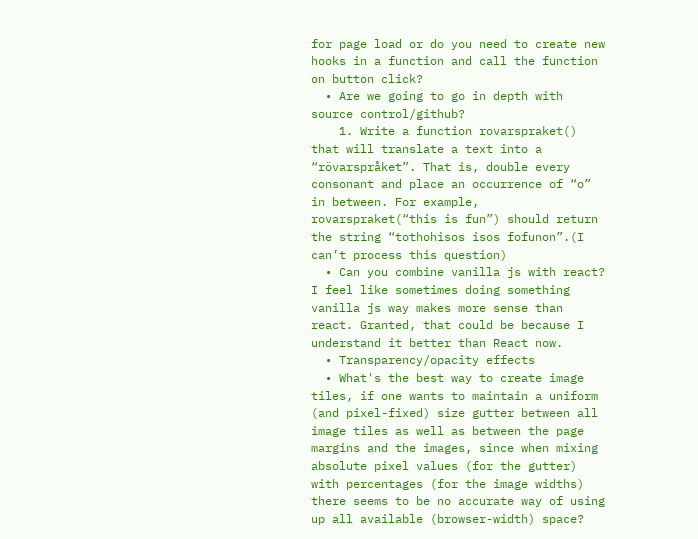for page load or do you need to create new hooks in a function and call the function on button click?
  • Are we going to go in depth with source control/github?
    1. Write a function rovarspraket() that will translate a text into a “rövarspråket”. That is, double every consonant and place an occurrence of “o” in between. For example, rovarspraket(“this is fun”) should return the string “tothohisos isos fofunon”.(I can’t process this question)
  • Can you combine vanilla js with react? I feel like sometimes doing something vanilla js way makes more sense than react. Granted, that could be because I understand it better than React now.
  • Transparency/opacity effects
  • What's the best way to create image tiles, if one wants to maintain a uniform (and pixel-fixed) size gutter between all image tiles as well as between the page margins and the images, since when mixing absolute pixel values (for the gutter) with percentages (for the image widths) there seems to be no accurate way of using up all available (browser-width) space?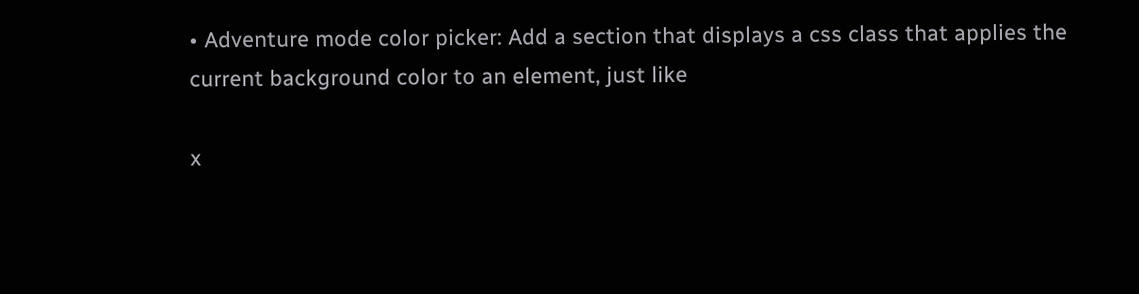• Adventure mode color picker: Add a section that displays a css class that applies the current background color to an element, just like

x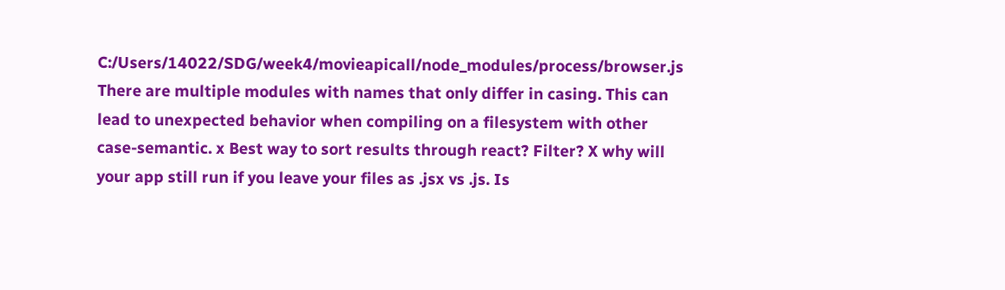C:/Users/14022/SDG/week4/movieapicall/node_modules/process/browser.js There are multiple modules with names that only differ in casing. This can lead to unexpected behavior when compiling on a filesystem with other case-semantic. x Best way to sort results through react? Filter? X why will your app still run if you leave your files as .jsx vs .js. Is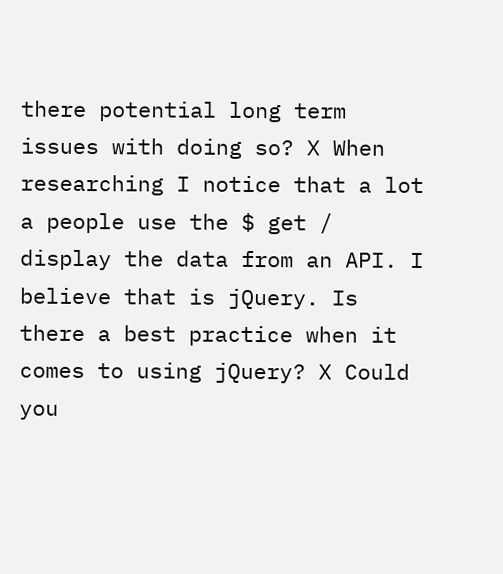there potential long term issues with doing so? X When researching I notice that a lot a people use the $ get / display the data from an API. I believe that is jQuery. Is there a best practice when it comes to using jQuery? X Could you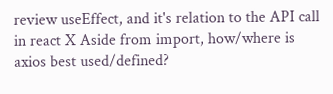review useEffect, and it's relation to the API call in react X Aside from import, how/where is axios best used/defined?